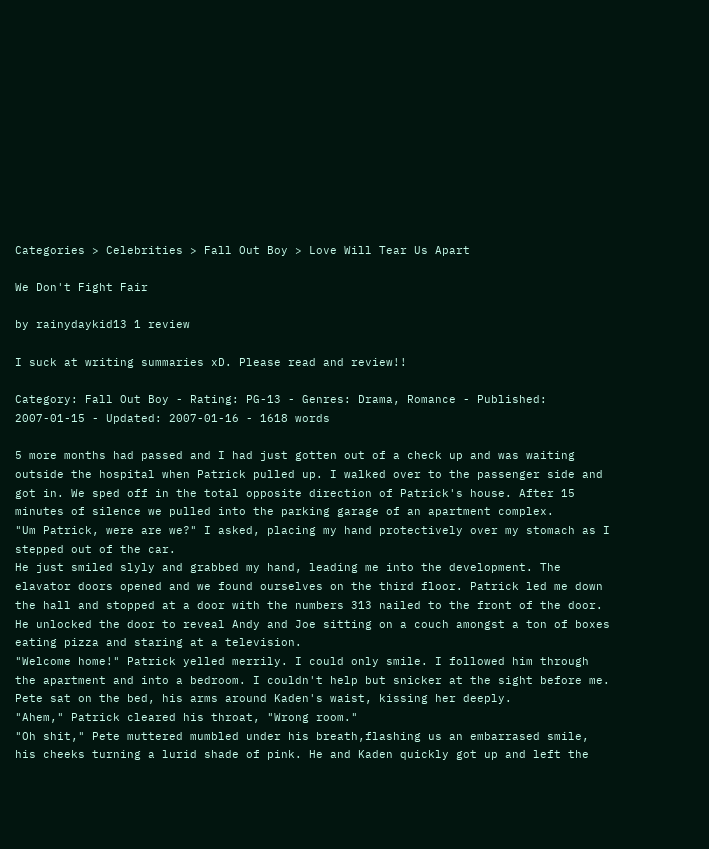Categories > Celebrities > Fall Out Boy > Love Will Tear Us Apart

We Don't Fight Fair

by rainydaykid13 1 review

I suck at writing summaries xD. Please read and review!!

Category: Fall Out Boy - Rating: PG-13 - Genres: Drama, Romance - Published: 2007-01-15 - Updated: 2007-01-16 - 1618 words

5 more months had passed and I had just gotten out of a check up and was waiting outside the hospital when Patrick pulled up. I walked over to the passenger side and got in. We sped off in the total opposite direction of Patrick's house. After 15 minutes of silence we pulled into the parking garage of an apartment complex.
"Um Patrick, were are we?" I asked, placing my hand protectively over my stomach as I stepped out of the car.
He just smiled slyly and grabbed my hand, leading me into the development. The elavator doors opened and we found ourselves on the third floor. Patrick led me down the hall and stopped at a door with the numbers 313 nailed to the front of the door. He unlocked the door to reveal Andy and Joe sitting on a couch amongst a ton of boxes eating pizza and staring at a television.
"Welcome home!" Patrick yelled merrily. I could only smile. I followed him through the apartment and into a bedroom. I couldn't help but snicker at the sight before me. Pete sat on the bed, his arms around Kaden's waist, kissing her deeply.
"Ahem," Patrick cleared his throat, "Wrong room."
"Oh shit," Pete muttered mumbled under his breath,flashing us an embarrased smile, his cheeks turning a lurid shade of pink. He and Kaden quickly got up and left the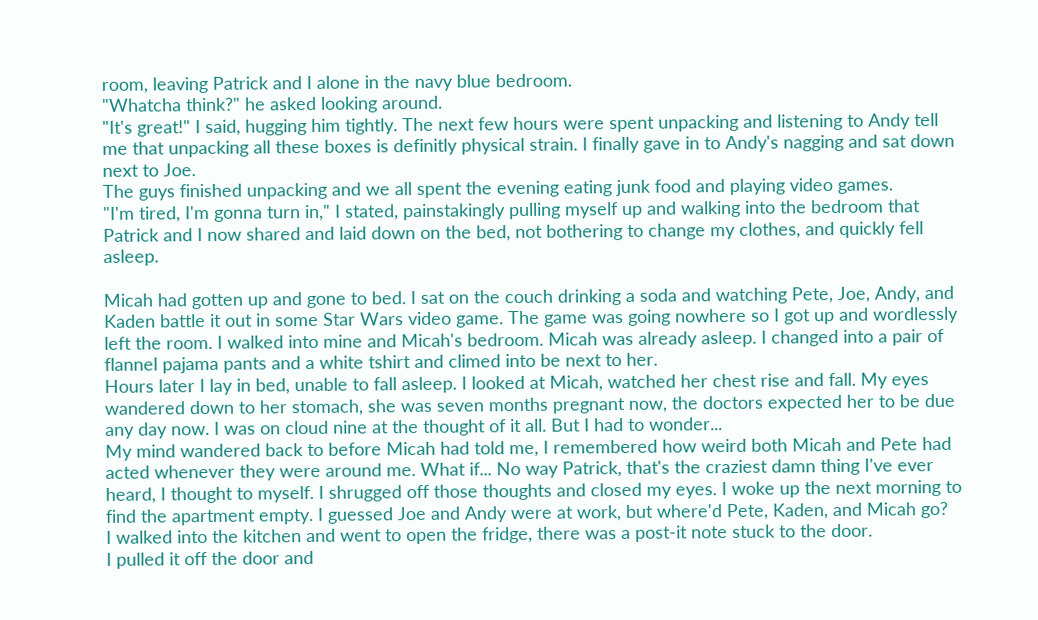room, leaving Patrick and I alone in the navy blue bedroom.
"Whatcha think?" he asked looking around.
"It's great!" I said, hugging him tightly. The next few hours were spent unpacking and listening to Andy tell me that unpacking all these boxes is definitly physical strain. I finally gave in to Andy's nagging and sat down next to Joe.
The guys finished unpacking and we all spent the evening eating junk food and playing video games.
"I'm tired, I'm gonna turn in," I stated, painstakingly pulling myself up and walking into the bedroom that Patrick and I now shared and laid down on the bed, not bothering to change my clothes, and quickly fell asleep.

Micah had gotten up and gone to bed. I sat on the couch drinking a soda and watching Pete, Joe, Andy, and Kaden battle it out in some Star Wars video game. The game was going nowhere so I got up and wordlessly left the room. I walked into mine and Micah's bedroom. Micah was already asleep. I changed into a pair of flannel pajama pants and a white tshirt and climed into be next to her.
Hours later I lay in bed, unable to fall asleep. I looked at Micah, watched her chest rise and fall. My eyes wandered down to her stomach, she was seven months pregnant now, the doctors expected her to be due any day now. I was on cloud nine at the thought of it all. But I had to wonder...
My mind wandered back to before Micah had told me, I remembered how weird both Micah and Pete had acted whenever they were around me. What if... No way Patrick, that's the craziest damn thing I've ever heard, I thought to myself. I shrugged off those thoughts and closed my eyes. I woke up the next morning to find the apartment empty. I guessed Joe and Andy were at work, but where'd Pete, Kaden, and Micah go?
I walked into the kitchen and went to open the fridge, there was a post-it note stuck to the door.
I pulled it off the door and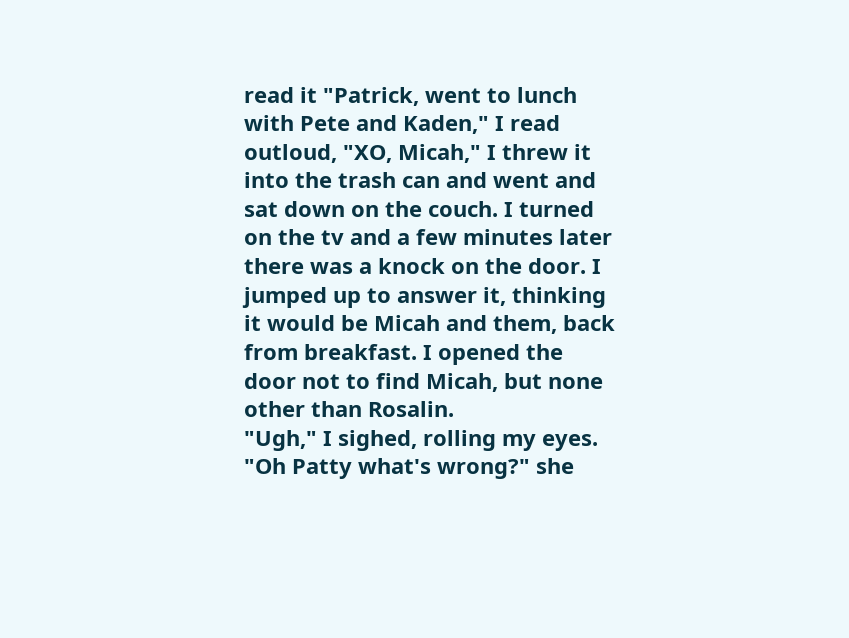read it "Patrick, went to lunch with Pete and Kaden," I read outloud, "XO, Micah," I threw it into the trash can and went and sat down on the couch. I turned on the tv and a few minutes later there was a knock on the door. I jumped up to answer it, thinking it would be Micah and them, back from breakfast. I opened the door not to find Micah, but none other than Rosalin.
"Ugh," I sighed, rolling my eyes.
"Oh Patty what's wrong?" she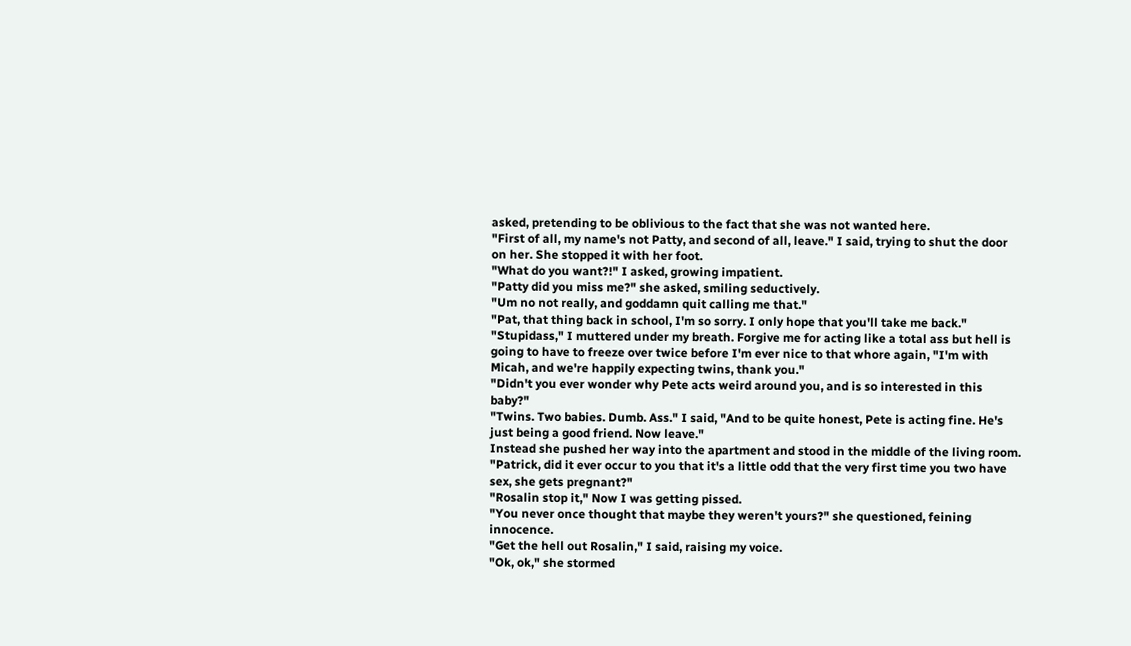asked, pretending to be oblivious to the fact that she was not wanted here.
"First of all, my name's not Patty, and second of all, leave." I said, trying to shut the door on her. She stopped it with her foot.
"What do you want?!" I asked, growing impatient.
"Patty did you miss me?" she asked, smiling seductively.
"Um no not really, and goddamn quit calling me that."
"Pat, that thing back in school, I'm so sorry. I only hope that you'll take me back."
"Stupidass," I muttered under my breath. Forgive me for acting like a total ass but hell is going to have to freeze over twice before I'm ever nice to that whore again, "I'm with Micah, and we're happily expecting twins, thank you."
"Didn't you ever wonder why Pete acts weird around you, and is so interested in this baby?"
"Twins. Two babies. Dumb. Ass." I said, "And to be quite honest, Pete is acting fine. He's just being a good friend. Now leave."
Instead she pushed her way into the apartment and stood in the middle of the living room.
"Patrick, did it ever occur to you that it's a little odd that the very first time you two have sex, she gets pregnant?"
"Rosalin stop it," Now I was getting pissed.
"You never once thought that maybe they weren't yours?" she questioned, feining innocence.
"Get the hell out Rosalin," I said, raising my voice.
"Ok, ok," she stormed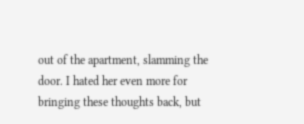out of the apartment, slamming the door. I hated her even more for bringing these thoughts back, but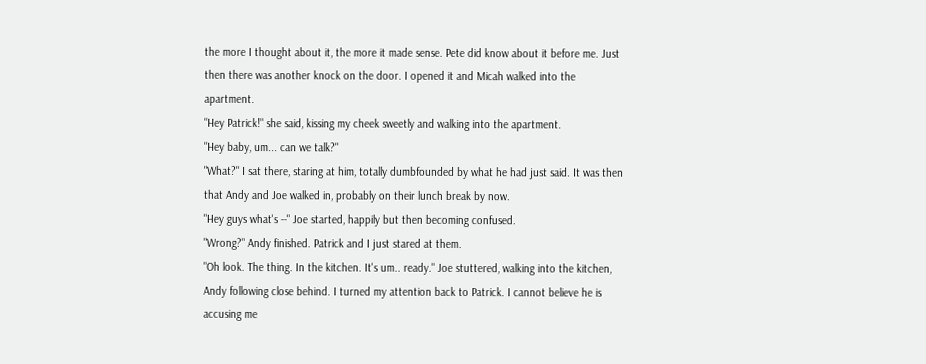the more I thought about it, the more it made sense. Pete did know about it before me. Just then there was another knock on the door. I opened it and Micah walked into the apartment.
"Hey Patrick!" she said, kissing my cheek sweetly and walking into the apartment.
"Hey baby, um... can we talk?"
"What?" I sat there, staring at him, totally dumbfounded by what he had just said. It was then that Andy and Joe walked in, probably on their lunch break by now.
"Hey guys what's --" Joe started, happily but then becoming confused.
"Wrong?" Andy finished. Patrick and I just stared at them.
"Oh look. The thing. In the kitchen. It's um.. ready." Joe stuttered, walking into the kitchen, Andy following close behind. I turned my attention back to Patrick. I cannot believe he is accusing me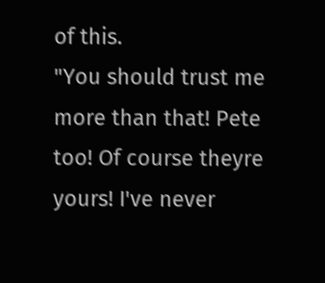of this.
"You should trust me more than that! Pete too! Of course theyre yours! I've never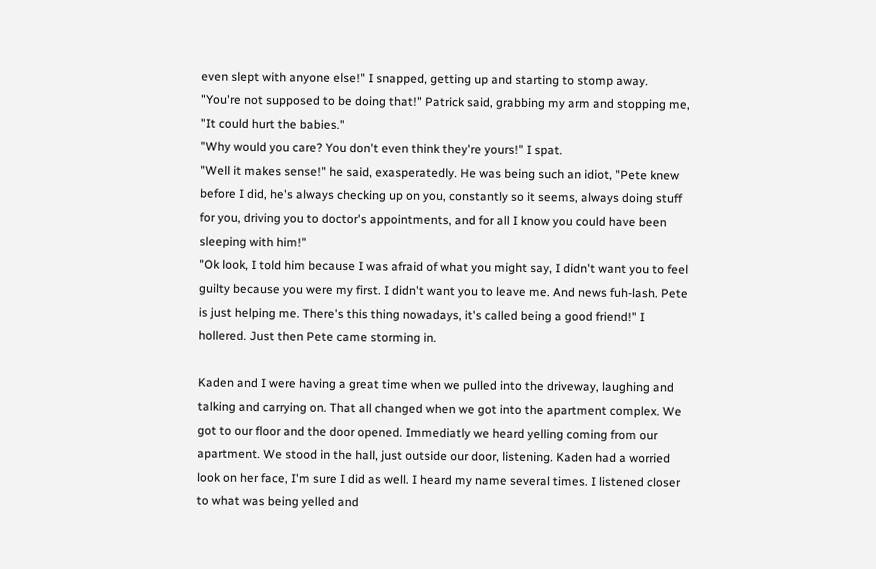even slept with anyone else!" I snapped, getting up and starting to stomp away.
"You're not supposed to be doing that!" Patrick said, grabbing my arm and stopping me, "It could hurt the babies."
"Why would you care? You don't even think they're yours!" I spat.
"Well it makes sense!" he said, exasperatedly. He was being such an idiot, "Pete knew before I did, he's always checking up on you, constantly so it seems, always doing stuff for you, driving you to doctor's appointments, and for all I know you could have been sleeping with him!"
"Ok look, I told him because I was afraid of what you might say, I didn't want you to feel guilty because you were my first. I didn't want you to leave me. And news fuh-lash. Pete is just helping me. There's this thing nowadays, it's called being a good friend!" I hollered. Just then Pete came storming in.

Kaden and I were having a great time when we pulled into the driveway, laughing and talking and carrying on. That all changed when we got into the apartment complex. We got to our floor and the door opened. Immediatly we heard yelling coming from our apartment. We stood in the hall, just outside our door, listening. Kaden had a worried look on her face, I'm sure I did as well. I heard my name several times. I listened closer to what was being yelled and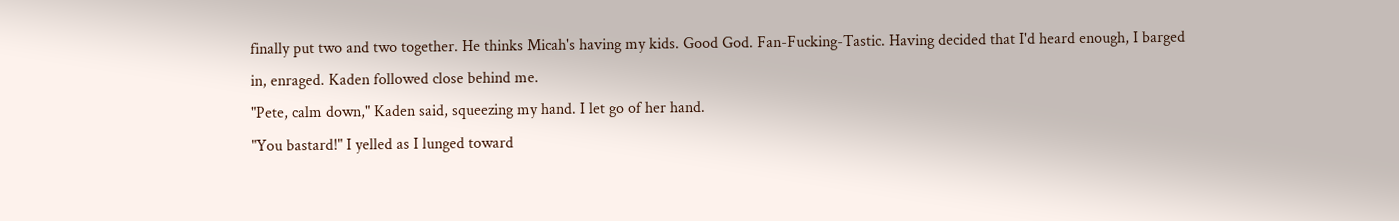finally put two and two together. He thinks Micah's having my kids. Good God. Fan-Fucking-Tastic. Having decided that I'd heard enough, I barged in, enraged. Kaden followed close behind me.
"Pete, calm down," Kaden said, squeezing my hand. I let go of her hand.
"You bastard!" I yelled as I lunged toward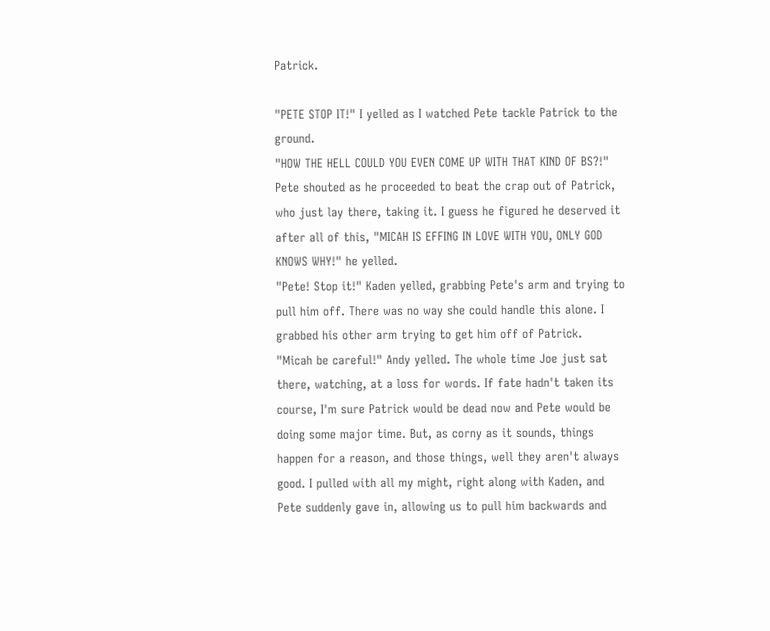Patrick.

"PETE STOP IT!" I yelled as I watched Pete tackle Patrick to the ground.
"HOW THE HELL COULD YOU EVEN COME UP WITH THAT KIND OF BS?!" Pete shouted as he proceeded to beat the crap out of Patrick, who just lay there, taking it. I guess he figured he deserved it after all of this, "MICAH IS EFFING IN LOVE WITH YOU, ONLY GOD KNOWS WHY!" he yelled.
"Pete! Stop it!" Kaden yelled, grabbing Pete's arm and trying to pull him off. There was no way she could handle this alone. I grabbed his other arm trying to get him off of Patrick.
"Micah be careful!" Andy yelled. The whole time Joe just sat there, watching, at a loss for words. If fate hadn't taken its course, I'm sure Patrick would be dead now and Pete would be doing some major time. But, as corny as it sounds, things happen for a reason, and those things, well they aren't always good. I pulled with all my might, right along with Kaden, and Pete suddenly gave in, allowing us to pull him backwards and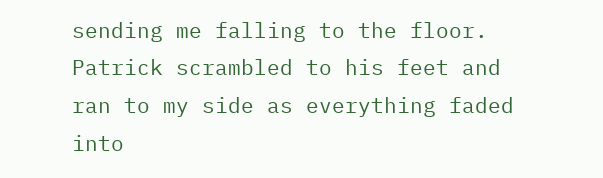sending me falling to the floor. Patrick scrambled to his feet and ran to my side as everything faded into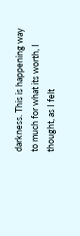darkness. This is happening way to much for what its worth, I thought, as I felt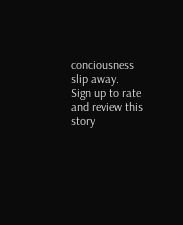conciousness slip away.
Sign up to rate and review this story